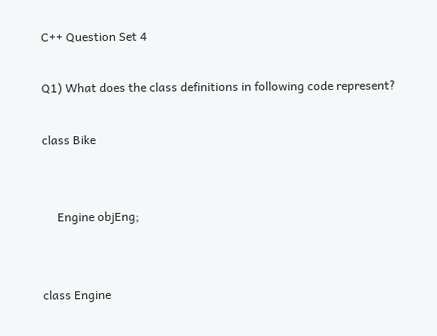C++ Question Set 4

Q1) What does the class definitions in following code represent?

class Bike


     Engine objEng;


class Engine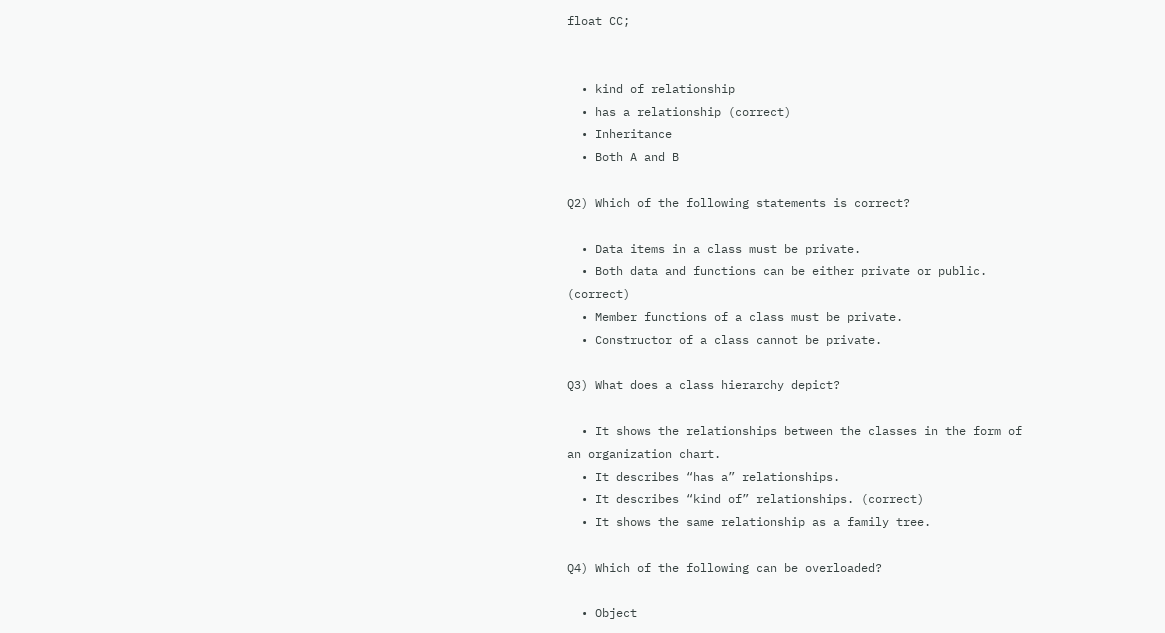float CC;


  • kind of relationship
  • has a relationship (correct)
  • Inheritance
  • Both A and B

Q2) Which of the following statements is correct?

  • Data items in a class must be private.
  • Both data and functions can be either private or public. (correct)
  • Member functions of a class must be private.
  • Constructor of a class cannot be private.

Q3) What does a class hierarchy depict?

  • It shows the relationships between the classes in the form of an organization chart.
  • It describes “has a” relationships.
  • It describes “kind of” relationships. (correct)
  • It shows the same relationship as a family tree.

Q4) Which of the following can be overloaded?

  • Object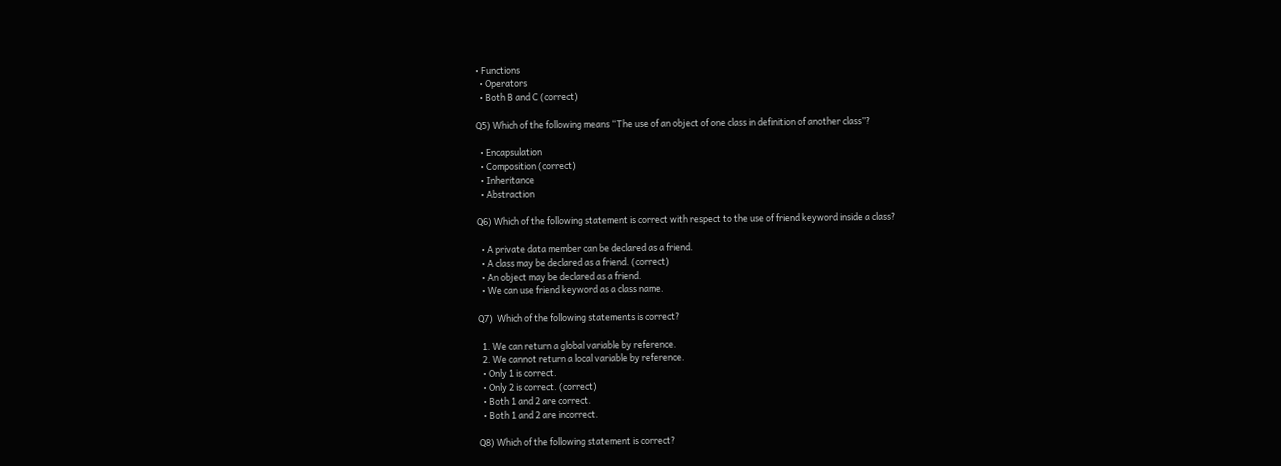• Functions
  • Operators
  • Both B and C (correct)

Q5) Which of the following means “The use of an object of one class in definition of another class”?

  • Encapsulation
  • Composition (correct)
  • Inheritance
  • Abstraction

Q6) Which of the following statement is correct with respect to the use of friend keyword inside a class?

  • A private data member can be declared as a friend.
  • A class may be declared as a friend. (correct)
  • An object may be declared as a friend.
  • We can use friend keyword as a class name.

Q7)  Which of the following statements is correct?

  1. We can return a global variable by reference.
  2. We cannot return a local variable by reference.
  • Only 1 is correct.
  • Only 2 is correct. (correct)
  • Both 1 and 2 are correct.
  • Both 1 and 2 are incorrect.

Q8) Which of the following statement is correct?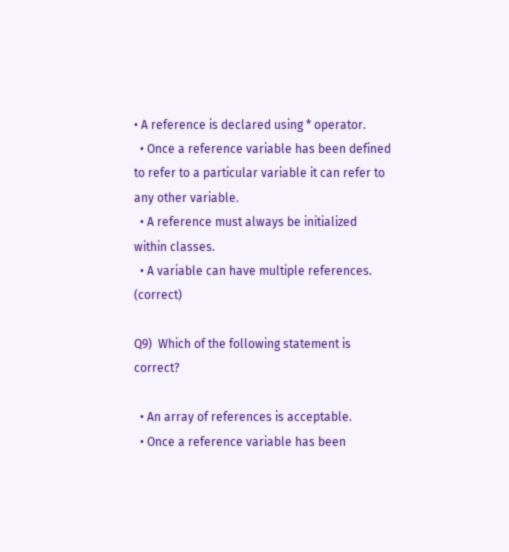• A reference is declared using * operator.
  • Once a reference variable has been defined to refer to a particular variable it can refer to any other variable.
  • A reference must always be initialized within classes.
  • A variable can have multiple references. (correct)

Q9)  Which of the following statement is correct?

  • An array of references is acceptable.
  • Once a reference variable has been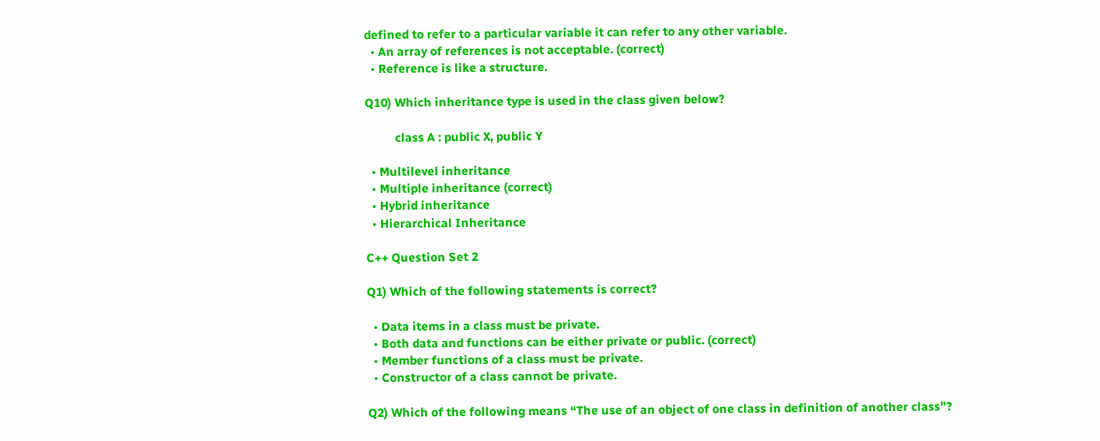defined to refer to a particular variable it can refer to any other variable.
  • An array of references is not acceptable. (correct)
  • Reference is like a structure.

Q10) Which inheritance type is used in the class given below?

          class A : public X, public Y

  • Multilevel inheritance
  • Multiple inheritance (correct)
  • Hybrid inheritance
  • Hierarchical Inheritance

C++ Question Set 2

Q1) Which of the following statements is correct?

  • Data items in a class must be private.
  • Both data and functions can be either private or public. (correct)
  • Member functions of a class must be private.
  • Constructor of a class cannot be private.

Q2) Which of the following means “The use of an object of one class in definition of another class”?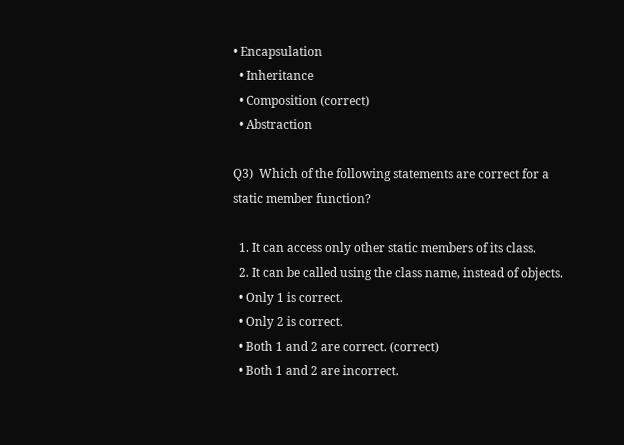• Encapsulation
  • Inheritance
  • Composition (correct)
  • Abstraction

Q3)  Which of the following statements are correct for a static member function?

  1. It can access only other static members of its class.
  2. It can be called using the class name, instead of objects.
  • Only 1 is correct.
  • Only 2 is correct.
  • Both 1 and 2 are correct. (correct)
  • Both 1 and 2 are incorrect.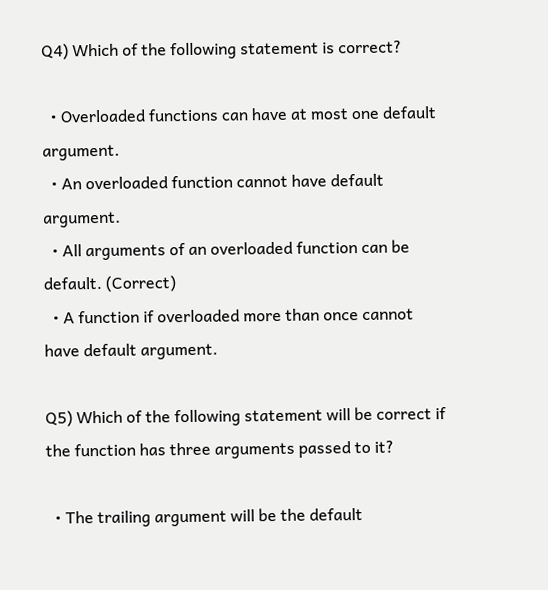Q4) Which of the following statement is correct?

  • Overloaded functions can have at most one default argument.
  • An overloaded function cannot have default argument.
  • All arguments of an overloaded function can be default. (Correct)
  • A function if overloaded more than once cannot have default argument.

Q5) Which of the following statement will be correct if the function has three arguments passed to it?

  • The trailing argument will be the default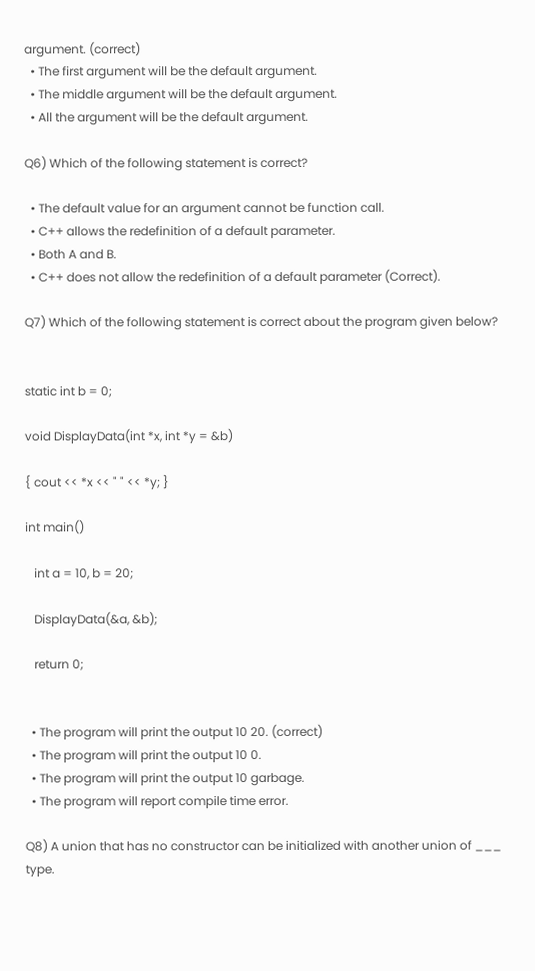argument. (correct)
  • The first argument will be the default argument.
  • The middle argument will be the default argument.
  • All the argument will be the default argument.

Q6) Which of the following statement is correct?

  • The default value for an argument cannot be function call.
  • C++ allows the redefinition of a default parameter.
  • Both A and B.
  • C++ does not allow the redefinition of a default parameter (Correct).

Q7) Which of the following statement is correct about the program given below?


static int b = 0;

void DisplayData(int *x, int *y = &b)

{ cout << *x << " " << *y; }

int main()

   int a = 10, b = 20;

   DisplayData(&a, &b);

   return 0;


  • The program will print the output 10 20. (correct)
  • The program will print the output 10 0.
  • The program will print the output 10 garbage.
  • The program will report compile time error.

Q8) A union that has no constructor can be initialized with another union of ___ type.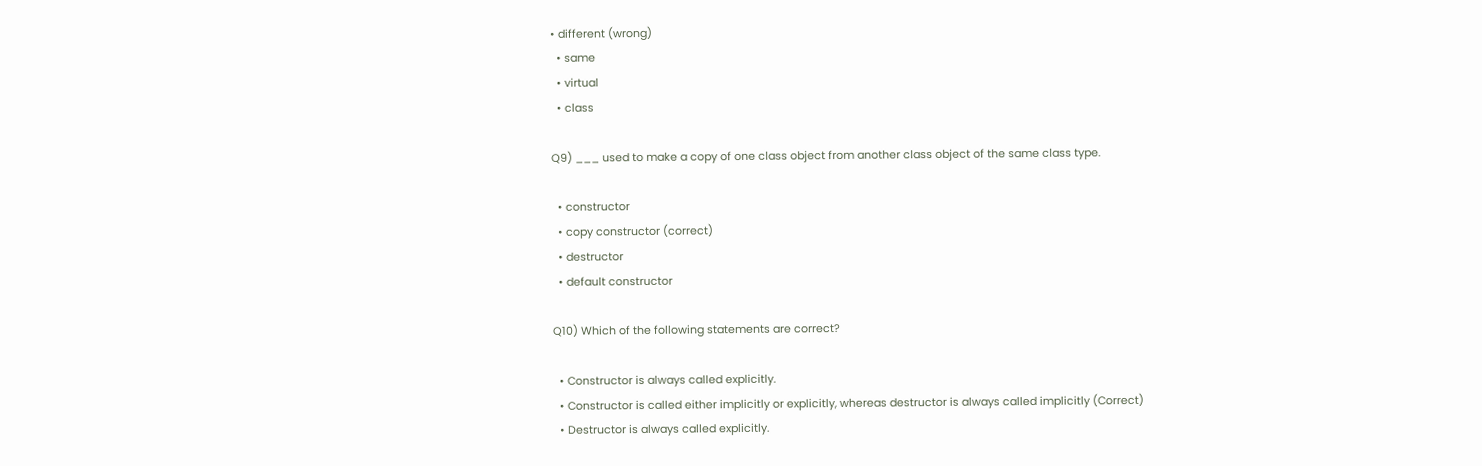• different (wrong)
  • same
  • virtual
  • class

Q9) ___ used to make a copy of one class object from another class object of the same class type.

  • constructor
  • copy constructor (correct)
  • destructor
  • default constructor

Q10) Which of the following statements are correct?

  • Constructor is always called explicitly.
  • Constructor is called either implicitly or explicitly, whereas destructor is always called implicitly (Correct)
  • Destructor is always called explicitly.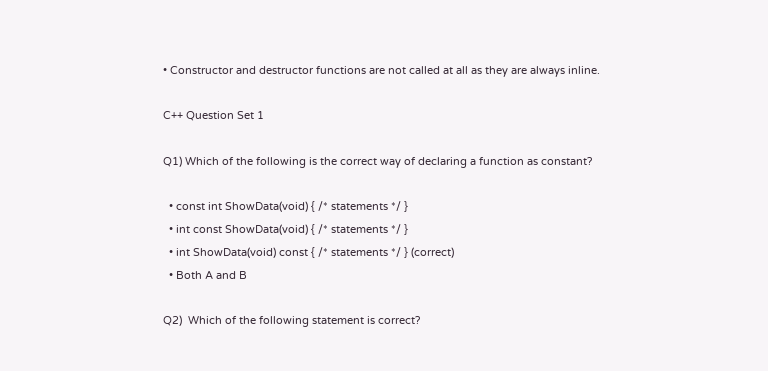• Constructor and destructor functions are not called at all as they are always inline.

C++ Question Set 1

Q1) Which of the following is the correct way of declaring a function as constant?

  • const int ShowData(void) { /* statements */ }
  • int const ShowData(void) { /* statements */ }
  • int ShowData(void) const { /* statements */ } (correct)
  • Both A and B

Q2)  Which of the following statement is correct?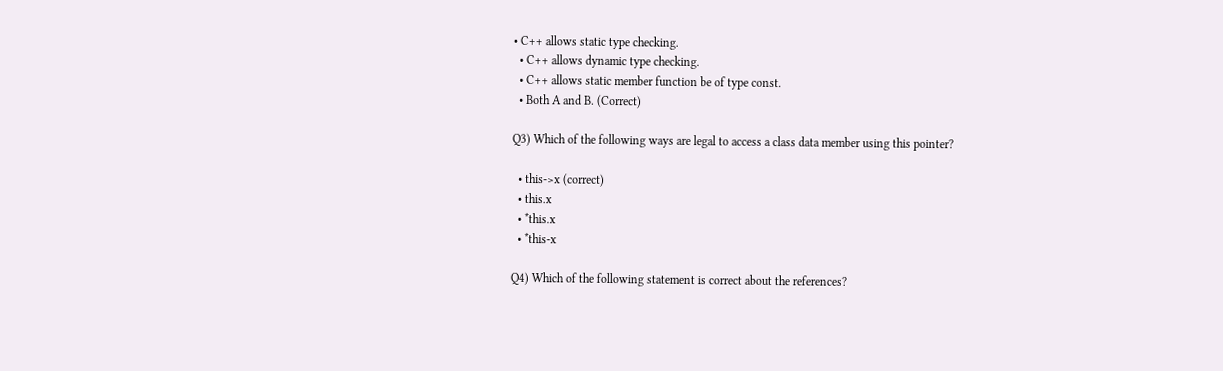• C++ allows static type checking.
  • C++ allows dynamic type checking.
  • C++ allows static member function be of type const.
  • Both A and B. (Correct)

Q3) Which of the following ways are legal to access a class data member using this pointer?

  • this->x (correct)
  • this.x
  • *this.x
  • *this-x

Q4) Which of the following statement is correct about the references?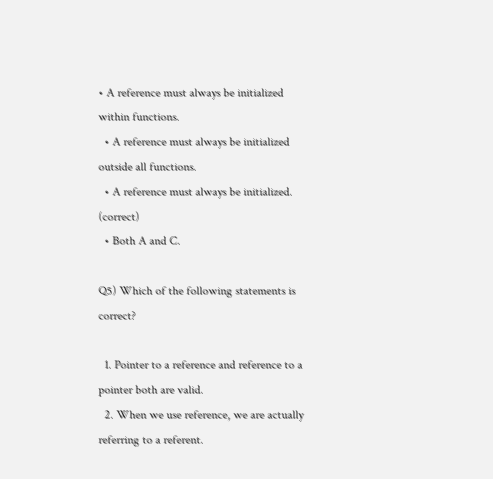• A reference must always be initialized within functions.
  • A reference must always be initialized outside all functions.
  • A reference must always be initialized. (correct)
  • Both A and C.

Q5) Which of the following statements is correct?

  1. Pointer to a reference and reference to a pointer both are valid.
  2. When we use reference, we are actually referring to a referent.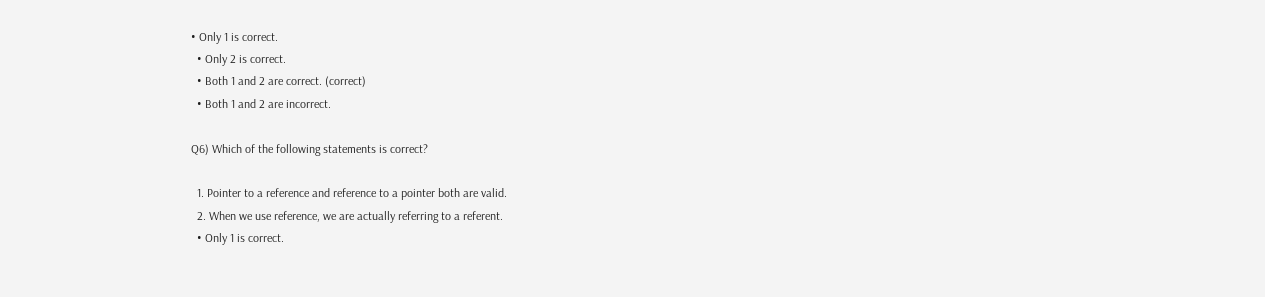• Only 1 is correct.
  • Only 2 is correct.
  • Both 1 and 2 are correct. (correct)
  • Both 1 and 2 are incorrect.

Q6) Which of the following statements is correct?

  1. Pointer to a reference and reference to a pointer both are valid.
  2. When we use reference, we are actually referring to a referent.
  • Only 1 is correct.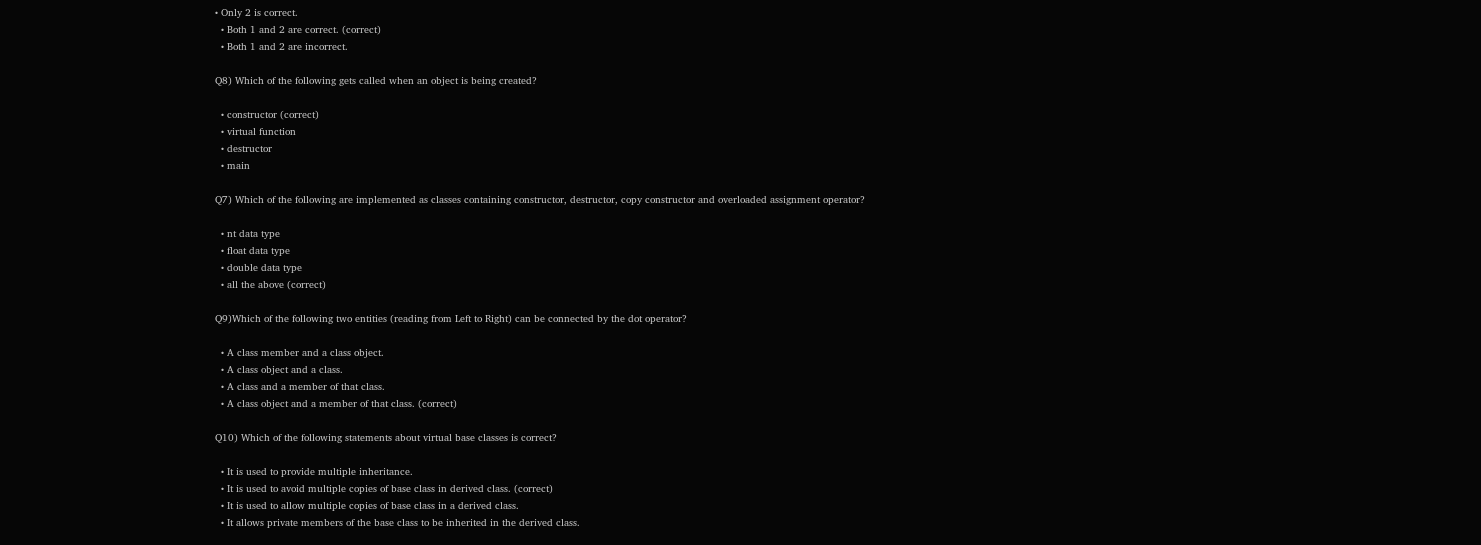• Only 2 is correct.
  • Both 1 and 2 are correct. (correct)
  • Both 1 and 2 are incorrect.

Q8) Which of the following gets called when an object is being created?

  • constructor (correct)
  • virtual function
  • destructor
  • main

Q7) Which of the following are implemented as classes containing constructor, destructor, copy constructor and overloaded assignment operator?

  • nt data type
  • float data type
  • double data type
  • all the above (correct)

Q9)Which of the following two entities (reading from Left to Right) can be connected by the dot operator?

  • A class member and a class object.
  • A class object and a class.
  • A class and a member of that class.
  • A class object and a member of that class. (correct)

Q10) Which of the following statements about virtual base classes is correct?

  • It is used to provide multiple inheritance.
  • It is used to avoid multiple copies of base class in derived class. (correct)
  • It is used to allow multiple copies of base class in a derived class.
  • It allows private members of the base class to be inherited in the derived class.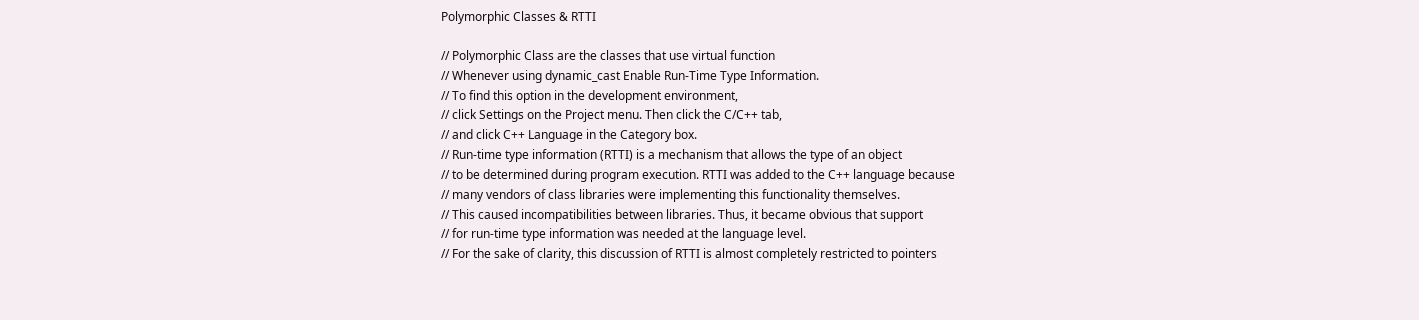Polymorphic Classes & RTTI

// Polymorphic Class are the classes that use virtual function
// Whenever using dynamic_cast Enable Run-Time Type Information.
// To find this option in the development environment,
// click Settings on the Project menu. Then click the C/C++ tab,
// and click C++ Language in the Category box.
// Run-time type information (RTTI) is a mechanism that allows the type of an object
// to be determined during program execution. RTTI was added to the C++ language because
// many vendors of class libraries were implementing this functionality themselves.
// This caused incompatibilities between libraries. Thus, it became obvious that support
// for run-time type information was needed at the language level.
// For the sake of clarity, this discussion of RTTI is almost completely restricted to pointers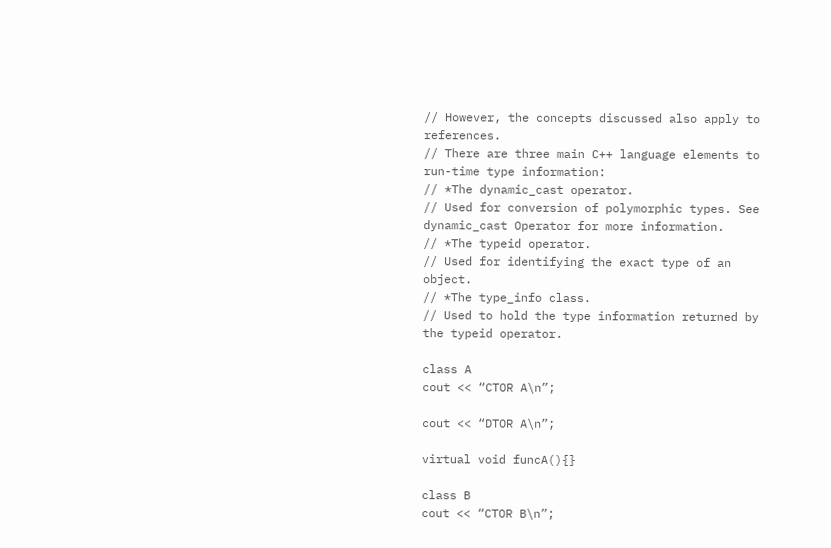// However, the concepts discussed also apply to references.
// There are three main C++ language elements to run-time type information:
// *The dynamic_cast operator.
// Used for conversion of polymorphic types. See dynamic_cast Operator for more information.
// *The typeid operator.
// Used for identifying the exact type of an object.
// *The type_info class.
// Used to hold the type information returned by the typeid operator.

class A
cout << “CTOR A\n”;

cout << “DTOR A\n”;

virtual void funcA(){}

class B
cout << “CTOR B\n”;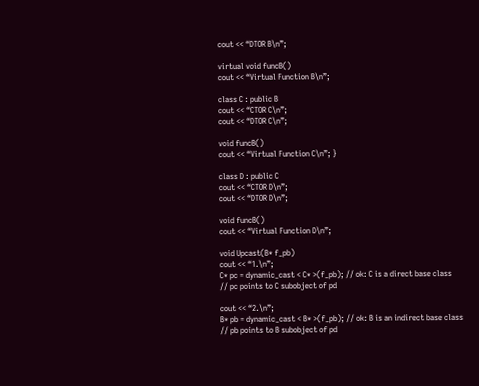cout << “DTOR B\n”;

virtual void funcB()
cout << “Virtual Function B\n”;

class C : public B
cout << “CTOR C\n”;
cout << “DTOR C\n”;

void funcB()
cout << “Virtual Function C\n”; }

class D : public C
cout << “CTOR D\n”;
cout << “DTOR D\n”;

void funcB()
cout << “Virtual Function D\n”;

void Upcast(B* f_pb)
cout << “1.\n”;
C* pc = dynamic_cast < C* >(f_pb); // ok: C is a direct base class
// pc points to C subobject of pd

cout << “2.\n”;
B* pb = dynamic_cast < B* >(f_pb); // ok: B is an indirect base class
// pb points to B subobject of pd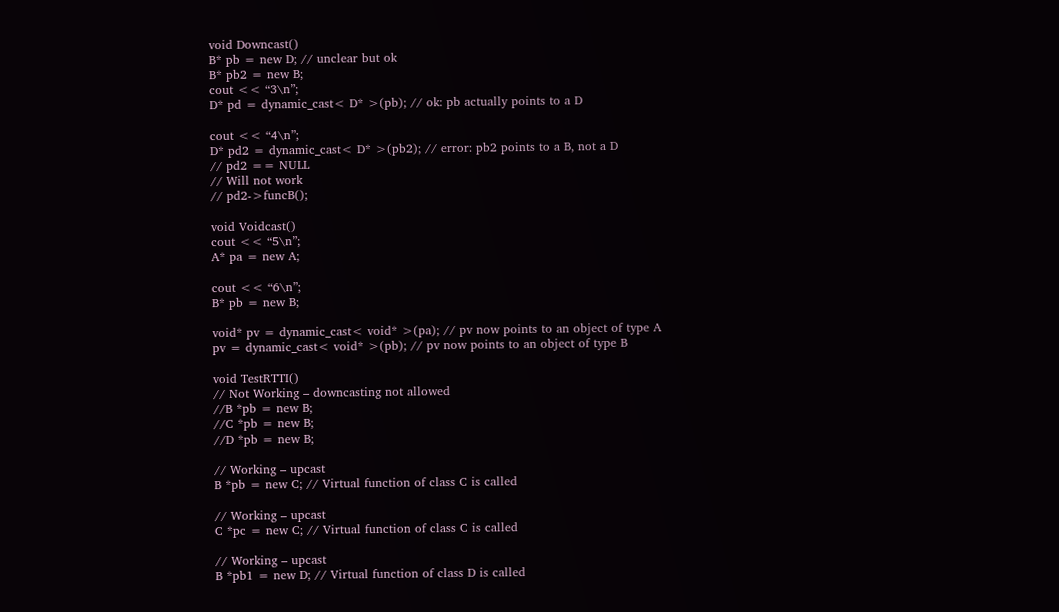void Downcast()
B* pb = new D; // unclear but ok
B* pb2 = new B;
cout << “3\n”;
D* pd = dynamic_cast< D* >(pb); // ok: pb actually points to a D

cout << “4\n”;
D* pd2 = dynamic_cast< D* >(pb2); // error: pb2 points to a B, not a D
// pd2 == NULL
// Will not work
// pd2->funcB();

void Voidcast()
cout << “5\n”;
A* pa = new A;

cout << “6\n”;
B* pb = new B;

void* pv = dynamic_cast< void* >(pa); // pv now points to an object of type A
pv = dynamic_cast< void* >(pb); // pv now points to an object of type B

void TestRTTI()
// Not Working – downcasting not allowed
//B *pb = new B;
//C *pb = new B;
//D *pb = new B;

// Working – upcast
B *pb = new C; // Virtual function of class C is called

// Working – upcast
C *pc = new C; // Virtual function of class C is called

// Working – upcast
B *pb1 = new D; // Virtual function of class D is called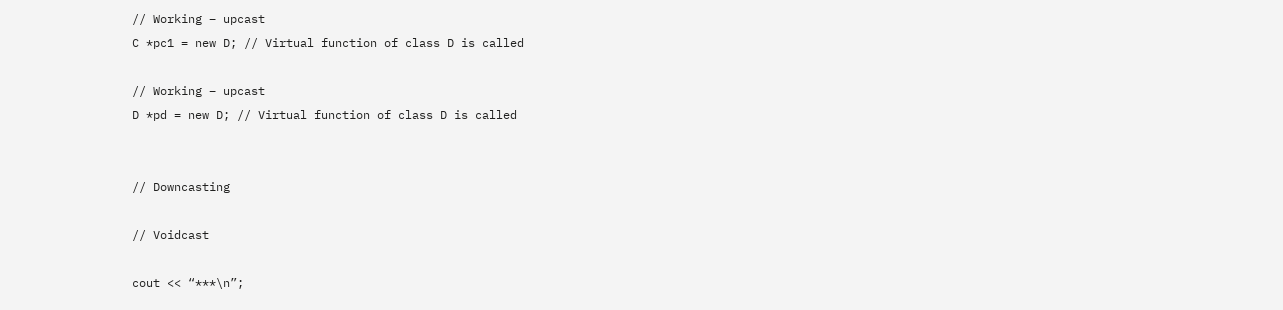// Working – upcast
C *pc1 = new D; // Virtual function of class D is called

// Working – upcast
D *pd = new D; // Virtual function of class D is called


// Downcasting

// Voidcast

cout << “***\n”;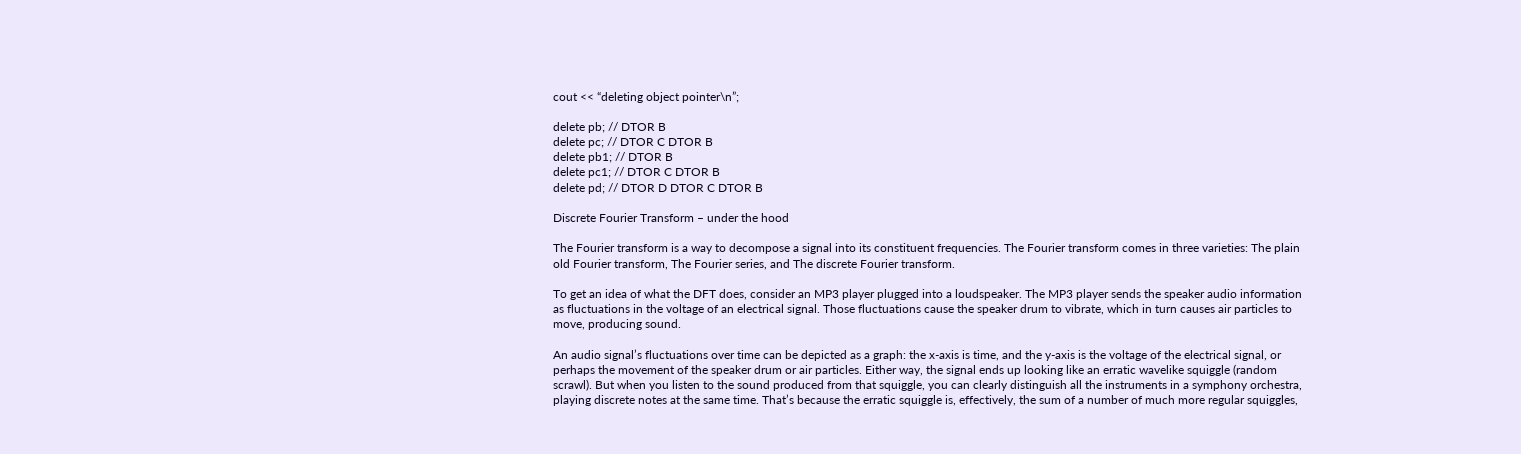cout << “deleting object pointer\n”;

delete pb; // DTOR B
delete pc; // DTOR C DTOR B
delete pb1; // DTOR B
delete pc1; // DTOR C DTOR B
delete pd; // DTOR D DTOR C DTOR B

Discrete Fourier Transform – under the hood

The Fourier transform is a way to decompose a signal into its constituent frequencies. The Fourier transform comes in three varieties: The plain old Fourier transform, The Fourier series, and The discrete Fourier transform.

To get an idea of what the DFT does, consider an MP3 player plugged into a loudspeaker. The MP3 player sends the speaker audio information as fluctuations in the voltage of an electrical signal. Those fluctuations cause the speaker drum to vibrate, which in turn causes air particles to move, producing sound.

An audio signal’s fluctuations over time can be depicted as a graph: the x-axis is time, and the y-axis is the voltage of the electrical signal, or perhaps the movement of the speaker drum or air particles. Either way, the signal ends up looking like an erratic wavelike squiggle (random scrawl). But when you listen to the sound produced from that squiggle, you can clearly distinguish all the instruments in a symphony orchestra, playing discrete notes at the same time. That’s because the erratic squiggle is, effectively, the sum of a number of much more regular squiggles,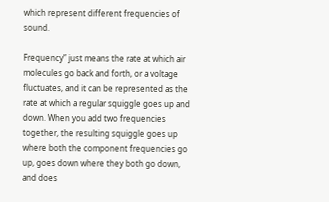which represent different frequencies of sound.

Frequency” just means the rate at which air molecules go back and forth, or a voltage fluctuates, and it can be represented as the rate at which a regular squiggle goes up and down. When you add two frequencies together, the resulting squiggle goes up where both the component frequencies go up, goes down where they both go down, and does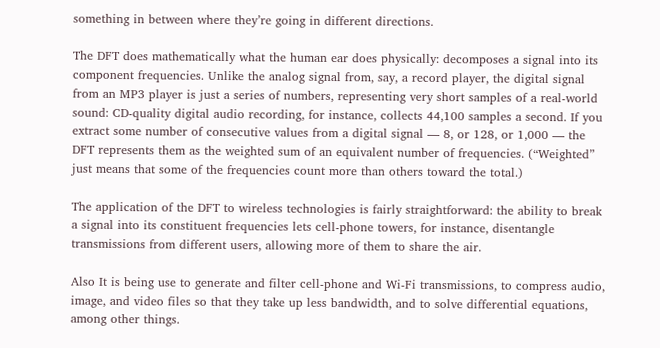something in between where they’re going in different directions.

The DFT does mathematically what the human ear does physically: decomposes a signal into its component frequencies. Unlike the analog signal from, say, a record player, the digital signal from an MP3 player is just a series of numbers, representing very short samples of a real-world sound: CD-quality digital audio recording, for instance, collects 44,100 samples a second. If you extract some number of consecutive values from a digital signal — 8, or 128, or 1,000 — the DFT represents them as the weighted sum of an equivalent number of frequencies. (“Weighted” just means that some of the frequencies count more than others toward the total.)

The application of the DFT to wireless technologies is fairly straightforward: the ability to break a signal into its constituent frequencies lets cell-phone towers, for instance, disentangle transmissions from different users, allowing more of them to share the air.

Also It is being use to generate and filter cell-phone and Wi-Fi transmissions, to compress audio, image, and video files so that they take up less bandwidth, and to solve differential equations, among other things.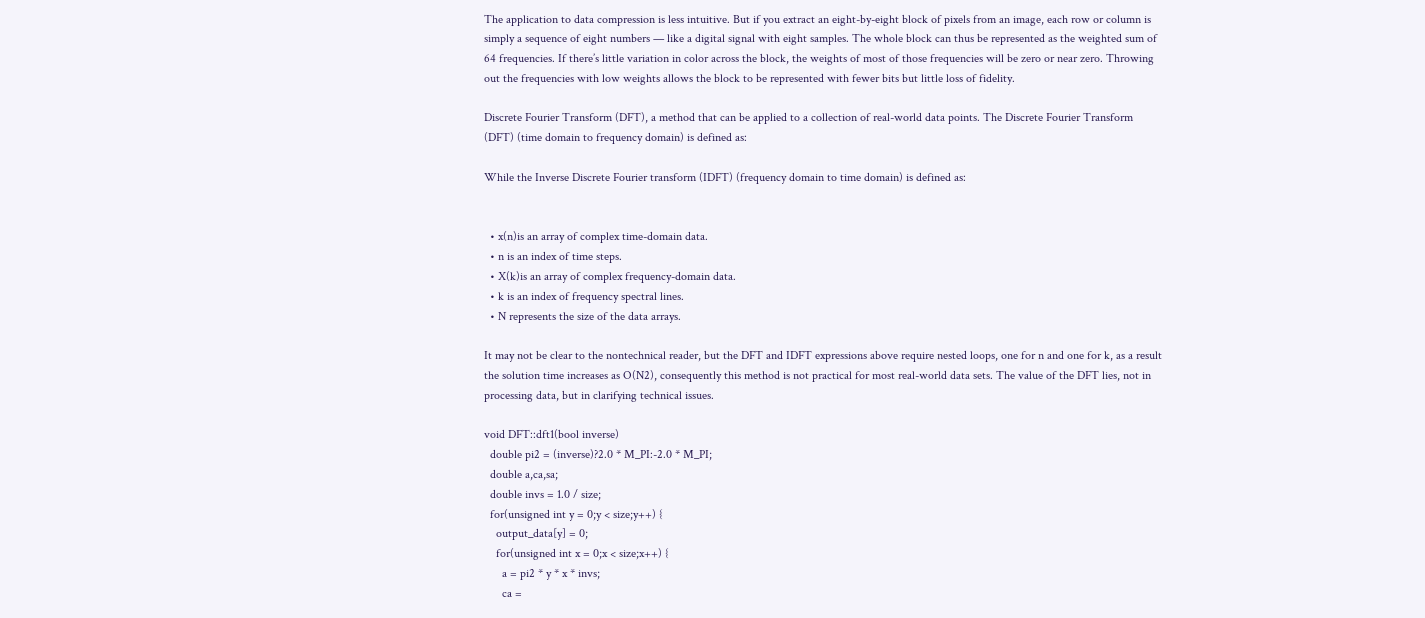The application to data compression is less intuitive. But if you extract an eight-by-eight block of pixels from an image, each row or column is simply a sequence of eight numbers — like a digital signal with eight samples. The whole block can thus be represented as the weighted sum of 64 frequencies. If there’s little variation in color across the block, the weights of most of those frequencies will be zero or near zero. Throwing out the frequencies with low weights allows the block to be represented with fewer bits but little loss of fidelity.

Discrete Fourier Transform (DFT), a method that can be applied to a collection of real-world data points. The Discrete Fourier Transform (DFT) (time domain to frequency domain) is defined as:

While the Inverse Discrete Fourier transform (IDFT) (frequency domain to time domain) is defined as:


  • x(n)is an array of complex time-domain data.
  • n is an index of time steps.
  • X(k)is an array of complex frequency-domain data.
  • k is an index of frequency spectral lines.
  • N represents the size of the data arrays.

It may not be clear to the nontechnical reader, but the DFT and IDFT expressions above require nested loops, one for n and one for k, as a result the solution time increases as O(N2), consequently this method is not practical for most real-world data sets. The value of the DFT lies, not in processing data, but in clarifying technical issues.

void DFT::dft1(bool inverse)
  double pi2 = (inverse)?2.0 * M_PI:-2.0 * M_PI;
  double a,ca,sa;
  double invs = 1.0 / size;
  for(unsigned int y = 0;y < size;y++) {
    output_data[y] = 0;
    for(unsigned int x = 0;x < size;x++) {
      a = pi2 * y * x * invs;
      ca =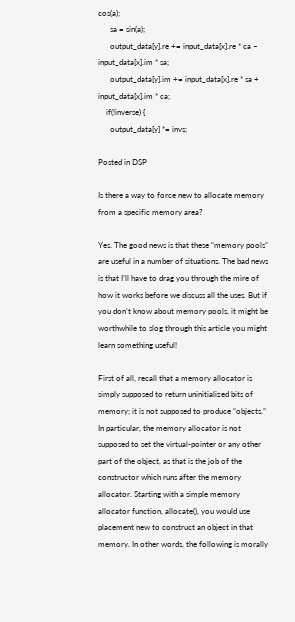cos(a);
      sa = sin(a);
      output_data[y].re += input_data[x].re * ca – input_data[x].im * sa;
      output_data[y].im += input_data[x].re * sa + input_data[x].im * ca;
    if(!inverse) {
      output_data[y] *= invs;

Posted in DSP

Is there a way to force new to allocate memory from a specific memory area?

Yes. The good news is that these “memory pools” are useful in a number of situations. The bad news is that I’ll have to drag you through the mire of how it works before we discuss all the uses. But if you don’t know about memory pools, it might be worthwhile to slog through this article you might learn something useful!

First of all, recall that a memory allocator is simply supposed to return uninitialized bits of memory; it is not supposed to produce “objects.” In particular, the memory allocator is not
supposed to set the virtual-pointer or any other part of the object, as that is the job of the
constructor which runs after the memory allocator. Starting with a simple memory allocator function, allocate(), you would use placement new to construct an object in that memory. In other words, the following is morally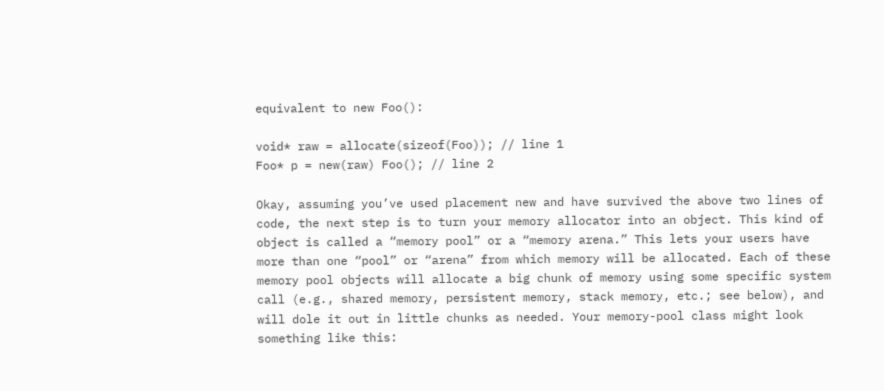equivalent to new Foo():

void* raw = allocate(sizeof(Foo)); // line 1
Foo* p = new(raw) Foo(); // line 2

Okay, assuming you’ve used placement new and have survived the above two lines of code, the next step is to turn your memory allocator into an object. This kind of object is called a “memory pool” or a “memory arena.” This lets your users have more than one “pool” or “arena” from which memory will be allocated. Each of these memory pool objects will allocate a big chunk of memory using some specific system call (e.g., shared memory, persistent memory, stack memory, etc.; see below), and will dole it out in little chunks as needed. Your memory-pool class might look something like this: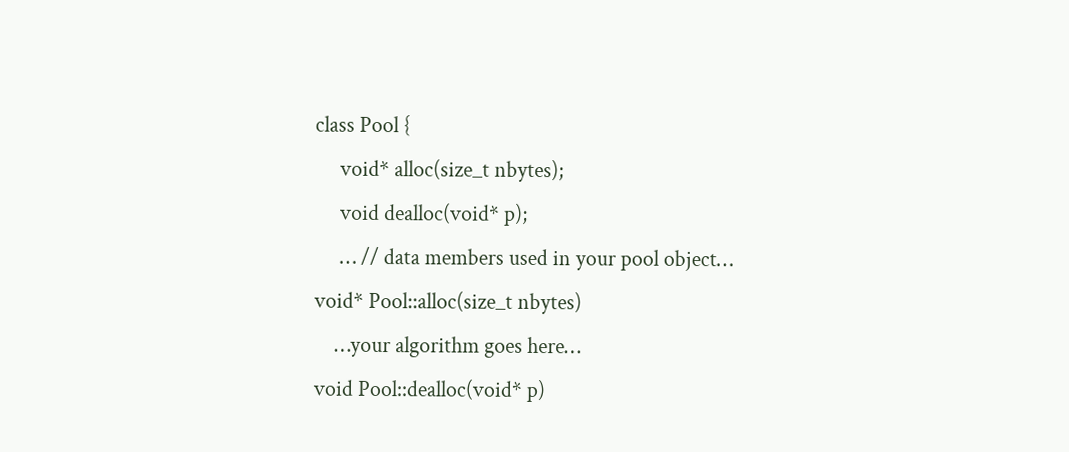class Pool {
     void* alloc(size_t nbytes);
     void dealloc(void* p);
     … // data members used in your pool object…
void* Pool::alloc(size_t nbytes)
    …your algorithm goes here…
void Pool::dealloc(void* p)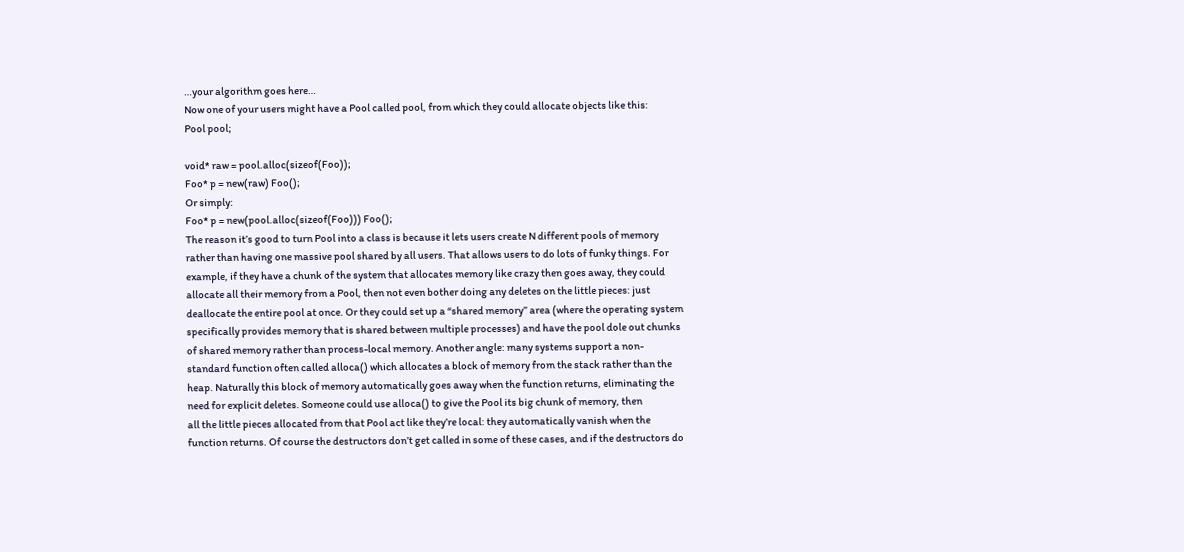…your algorithm goes here…
Now one of your users might have a Pool called pool, from which they could allocate objects like this:
Pool pool;

void* raw = pool.alloc(sizeof(Foo));
Foo* p = new(raw) Foo();
Or simply:
Foo* p = new(pool.alloc(sizeof(Foo))) Foo();
The reason it’s good to turn Pool into a class is because it lets users create N different pools of memory rather than having one massive pool shared by all users. That allows users to do lots of funky things. For example, if they have a chunk of the system that allocates memory like crazy then goes away, they could allocate all their memory from a Pool, then not even bother doing any deletes on the little pieces: just deallocate the entire pool at once. Or they could set up a “shared memory” area (where the operating system specifically provides memory that is shared between multiple processes) and have the pool dole out chunks of shared memory rather than process-local memory. Another angle: many systems support a non-standard function often called alloca() which allocates a block of memory from the stack rather than the heap. Naturally this block of memory automatically goes away when the function returns, eliminating the need for explicit deletes. Someone could use alloca() to give the Pool its big chunk of memory, then
all the little pieces allocated from that Pool act like they’re local: they automatically vanish when the function returns. Of course the destructors don’t get called in some of these cases, and if the destructors do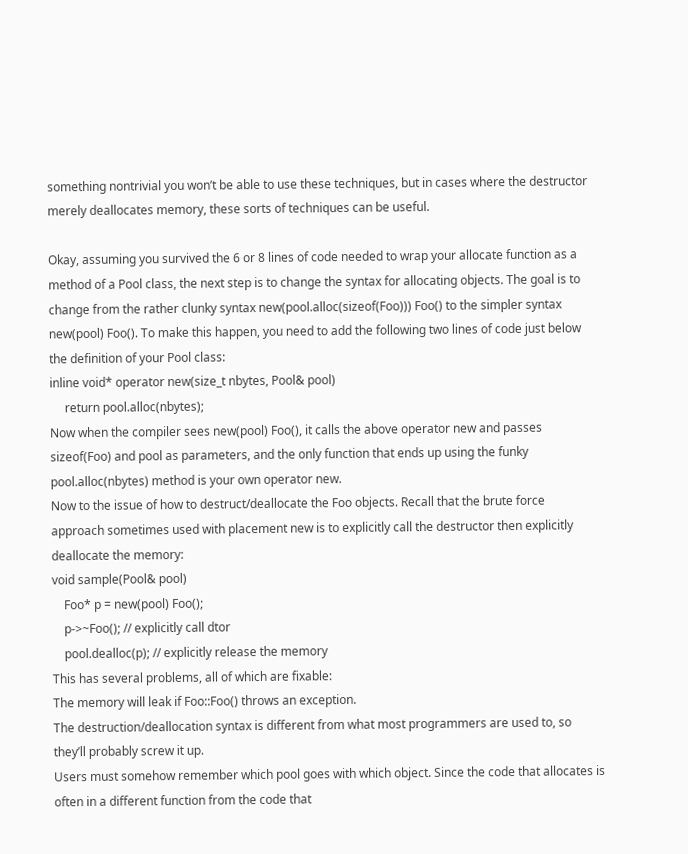something nontrivial you won’t be able to use these techniques, but in cases where the destructor merely deallocates memory, these sorts of techniques can be useful.

Okay, assuming you survived the 6 or 8 lines of code needed to wrap your allocate function as a method of a Pool class, the next step is to change the syntax for allocating objects. The goal is to change from the rather clunky syntax new(pool.alloc(sizeof(Foo))) Foo() to the simpler syntax new(pool) Foo(). To make this happen, you need to add the following two lines of code just below the definition of your Pool class:
inline void* operator new(size_t nbytes, Pool& pool)
     return pool.alloc(nbytes);
Now when the compiler sees new(pool) Foo(), it calls the above operator new and passes
sizeof(Foo) and pool as parameters, and the only function that ends up using the funky
pool.alloc(nbytes) method is your own operator new.
Now to the issue of how to destruct/deallocate the Foo objects. Recall that the brute force
approach sometimes used with placement new is to explicitly call the destructor then explicitly deallocate the memory:
void sample(Pool& pool)
    Foo* p = new(pool) Foo();
    p->~Foo(); // explicitly call dtor
    pool.dealloc(p); // explicitly release the memory
This has several problems, all of which are fixable:
The memory will leak if Foo::Foo() throws an exception.
The destruction/deallocation syntax is different from what most programmers are used to, so they’ll probably screw it up.
Users must somehow remember which pool goes with which object. Since the code that allocates is often in a different function from the code that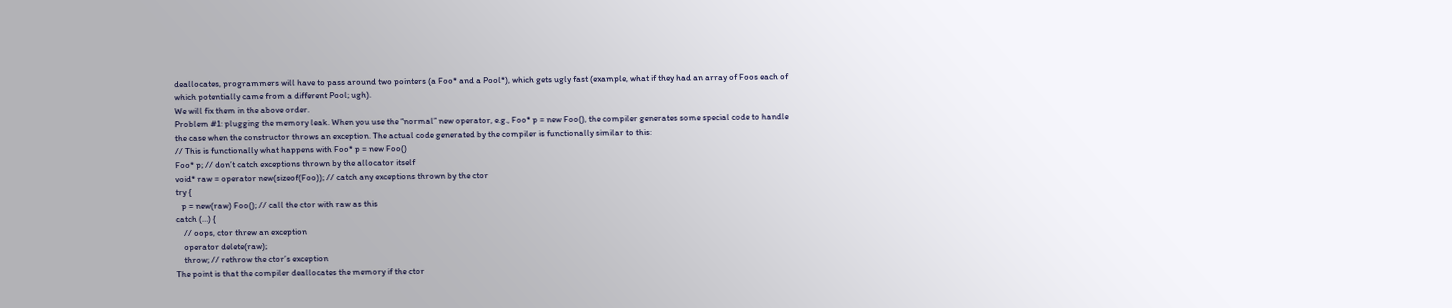deallocates, programmers will have to pass around two pointers (a Foo* and a Pool*), which gets ugly fast (example, what if they had an array of Foos each of which potentially came from a different Pool; ugh).
We will fix them in the above order.
Problem #1: plugging the memory leak. When you use the “normal” new operator, e.g., Foo* p = new Foo(), the compiler generates some special code to handle the case when the constructor throws an exception. The actual code generated by the compiler is functionally similar to this:
// This is functionally what happens with Foo* p = new Foo()
Foo* p; // don’t catch exceptions thrown by the allocator itself
void* raw = operator new(sizeof(Foo)); // catch any exceptions thrown by the ctor
try {
   p = new(raw) Foo(); // call the ctor with raw as this
catch (…) {
    // oops, ctor threw an exception
    operator delete(raw);
    throw; // rethrow the ctor’s exception
The point is that the compiler deallocates the memory if the ctor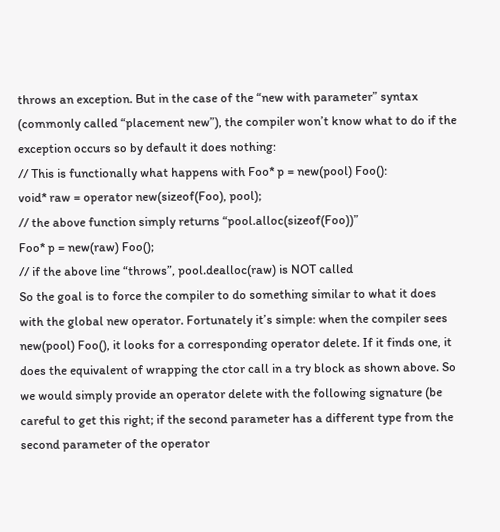throws an exception. But in the case of the “new with parameter” syntax (commonly called “placement new”), the compiler won’t know what to do if the exception occurs so by default it does nothing:
// This is functionally what happens with Foo* p = new(pool) Foo():
void* raw = operator new(sizeof(Foo), pool);
// the above function simply returns “pool.alloc(sizeof(Foo))”
Foo* p = new(raw) Foo();
// if the above line “throws”, pool.dealloc(raw) is NOT called
So the goal is to force the compiler to do something similar to what it does with the global new operator. Fortunately it’s simple: when the compiler sees new(pool) Foo(), it looks for a corresponding operator delete. If it finds one, it does the equivalent of wrapping the ctor call in a try block as shown above. So we would simply provide an operator delete with the following signature (be careful to get this right; if the second parameter has a different type from the second parameter of the operator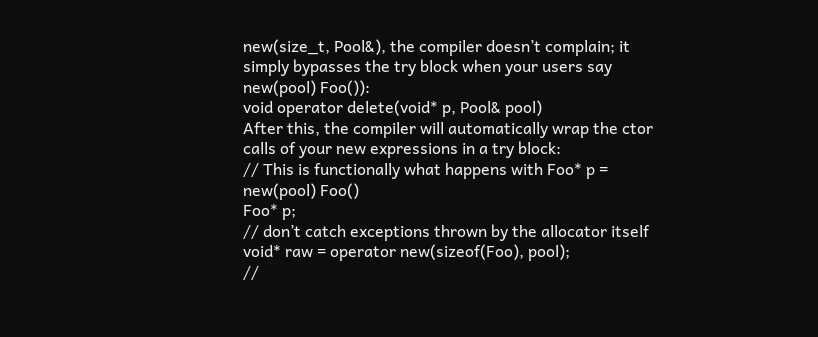new(size_t, Pool&), the compiler doesn’t complain; it simply bypasses the try block when your users say new(pool) Foo()):
void operator delete(void* p, Pool& pool)
After this, the compiler will automatically wrap the ctor calls of your new expressions in a try block:
// This is functionally what happens with Foo* p = new(pool) Foo()
Foo* p;
// don’t catch exceptions thrown by the allocator itself
void* raw = operator new(sizeof(Foo), pool);
//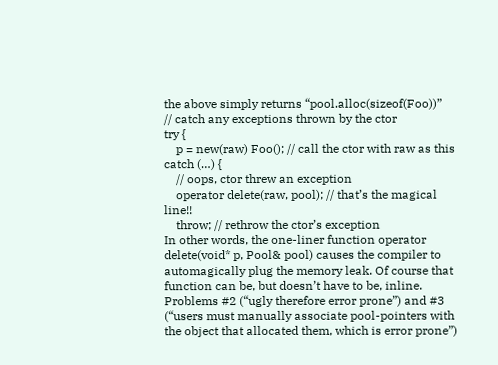the above simply returns “pool.alloc(sizeof(Foo))”
// catch any exceptions thrown by the ctor
try {
    p = new(raw) Foo(); // call the ctor with raw as this
catch (…) {
    // oops, ctor threw an exception
    operator delete(raw, pool); // that’s the magical line!!
    throw; // rethrow the ctor’s exception
In other words, the one-liner function operator delete(void* p, Pool& pool) causes the compiler to automagically plug the memory leak. Of course that function can be, but doesn’t have to be, inline.
Problems #2 (“ugly therefore error prone”) and #3 (“users must manually associate pool-pointers with the object that allocated them, which is error prone”)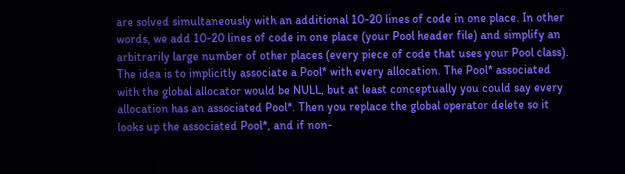are solved simultaneously with an additional 10-20 lines of code in one place. In other words, we add 10-20 lines of code in one place (your Pool header file) and simplify an arbitrarily large number of other places (every piece of code that uses your Pool class).
The idea is to implicitly associate a Pool* with every allocation. The Pool* associated with the global allocator would be NULL, but at least conceptually you could say every allocation has an associated Pool*. Then you replace the global operator delete so it looks up the associated Pool*, and if non-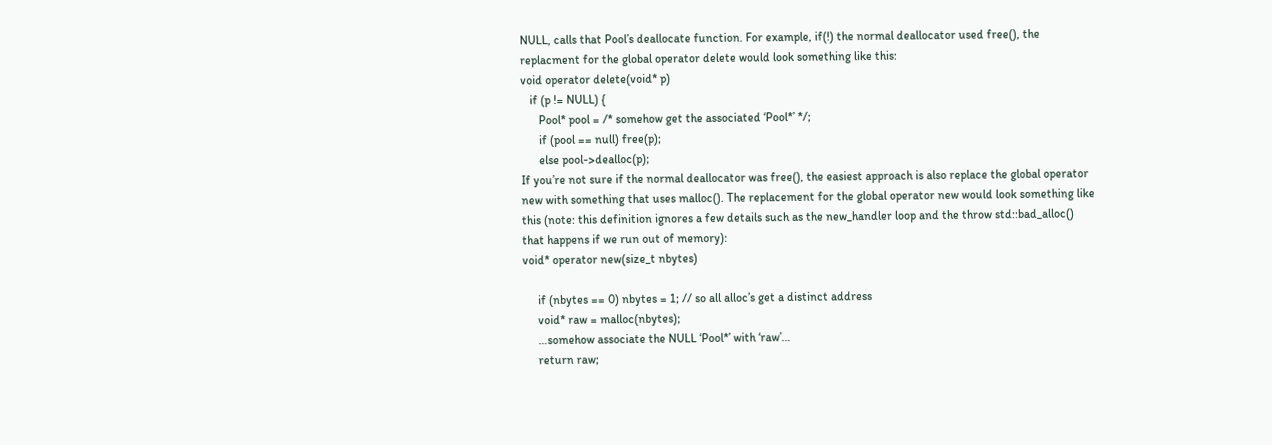NULL, calls that Pool’s deallocate function. For example, if(!) the normal deallocator used free(), the replacment for the global operator delete would look something like this:
void operator delete(void* p)
   if (p != NULL) {
      Pool* pool = /* somehow get the associated ‘Pool*’ */;
      if (pool == null) free(p);
      else pool->dealloc(p);
If you’re not sure if the normal deallocator was free(), the easiest approach is also replace the global operator new with something that uses malloc(). The replacement for the global operator new would look something like this (note: this definition ignores a few details such as the new_handler loop and the throw std::bad_alloc() that happens if we run out of memory):
void* operator new(size_t nbytes)

     if (nbytes == 0) nbytes = 1; // so all alloc’s get a distinct address
     void* raw = malloc(nbytes);
     …somehow associate the NULL ‘Pool*’ with ‘raw’…
     return raw;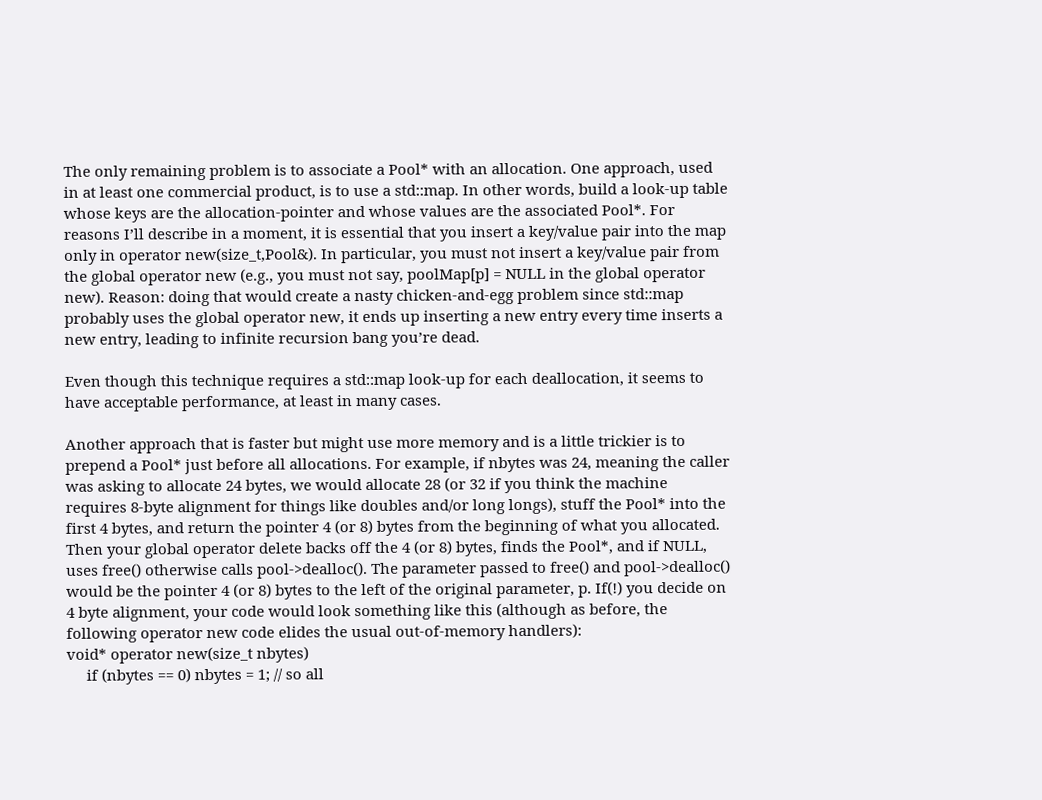The only remaining problem is to associate a Pool* with an allocation. One approach, used in at least one commercial product, is to use a std::map. In other words, build a look-up table whose keys are the allocation-pointer and whose values are the associated Pool*. For reasons I’ll describe in a moment, it is essential that you insert a key/value pair into the map only in operator new(size_t,Pool&). In particular, you must not insert a key/value pair from the global operator new (e.g., you must not say, poolMap[p] = NULL in the global operator new). Reason: doing that would create a nasty chicken-and-egg problem since std::map probably uses the global operator new, it ends up inserting a new entry every time inserts a new entry, leading to infinite recursion bang you’re dead.

Even though this technique requires a std::map look-up for each deallocation, it seems to have acceptable performance, at least in many cases.

Another approach that is faster but might use more memory and is a little trickier is to prepend a Pool* just before all allocations. For example, if nbytes was 24, meaning the caller was asking to allocate 24 bytes, we would allocate 28 (or 32 if you think the machine requires 8-byte alignment for things like doubles and/or long longs), stuff the Pool* into the first 4 bytes, and return the pointer 4 (or 8) bytes from the beginning of what you allocated. Then your global operator delete backs off the 4 (or 8) bytes, finds the Pool*, and if NULL, uses free() otherwise calls pool->dealloc(). The parameter passed to free() and pool->dealloc() would be the pointer 4 (or 8) bytes to the left of the original parameter, p. If(!) you decide on 4 byte alignment, your code would look something like this (although as before, the following operator new code elides the usual out-of-memory handlers):
void* operator new(size_t nbytes)
     if (nbytes == 0) nbytes = 1; // so all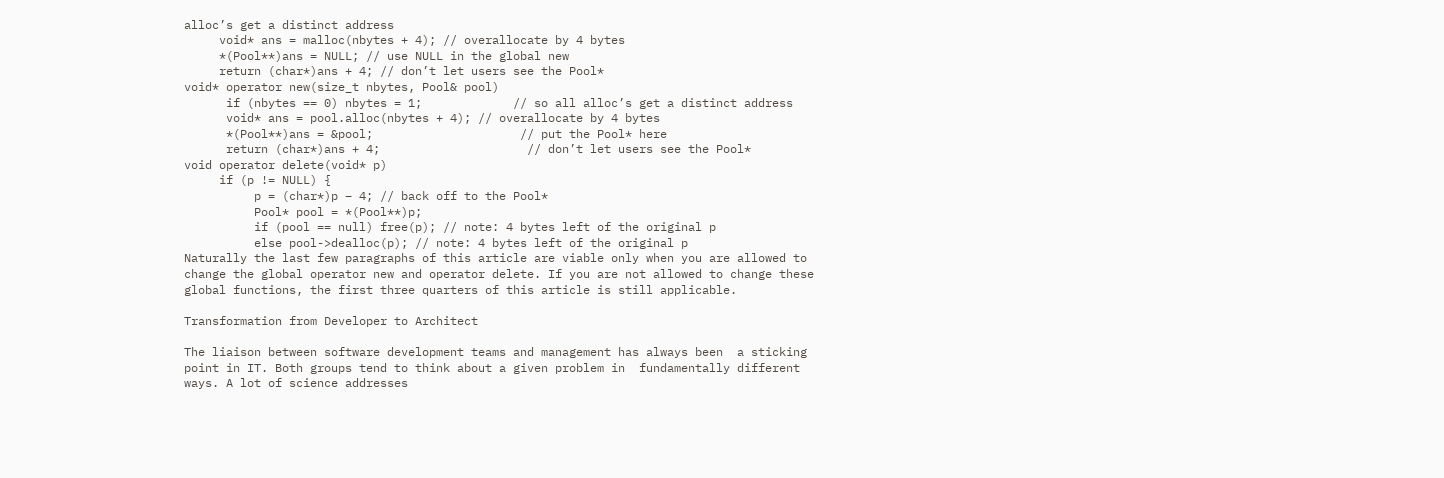alloc’s get a distinct address
     void* ans = malloc(nbytes + 4); // overallocate by 4 bytes
     *(Pool**)ans = NULL; // use NULL in the global new
     return (char*)ans + 4; // don’t let users see the Pool*
void* operator new(size_t nbytes, Pool& pool)
      if (nbytes == 0) nbytes = 1;             // so all alloc’s get a distinct address
      void* ans = pool.alloc(nbytes + 4); // overallocate by 4 bytes
      *(Pool**)ans = &pool;                     // put the Pool* here
      return (char*)ans + 4;                     // don’t let users see the Pool*
void operator delete(void* p)
     if (p != NULL) {
          p = (char*)p – 4; // back off to the Pool*
          Pool* pool = *(Pool**)p;
          if (pool == null) free(p); // note: 4 bytes left of the original p
          else pool->dealloc(p); // note: 4 bytes left of the original p
Naturally the last few paragraphs of this article are viable only when you are allowed to change the global operator new and operator delete. If you are not allowed to change these global functions, the first three quarters of this article is still applicable.

Transformation from Developer to Architect

The liaison between software development teams and management has always been  a sticking point in IT. Both groups tend to think about a given problem in  fundamentally different ways. A lot of science addresses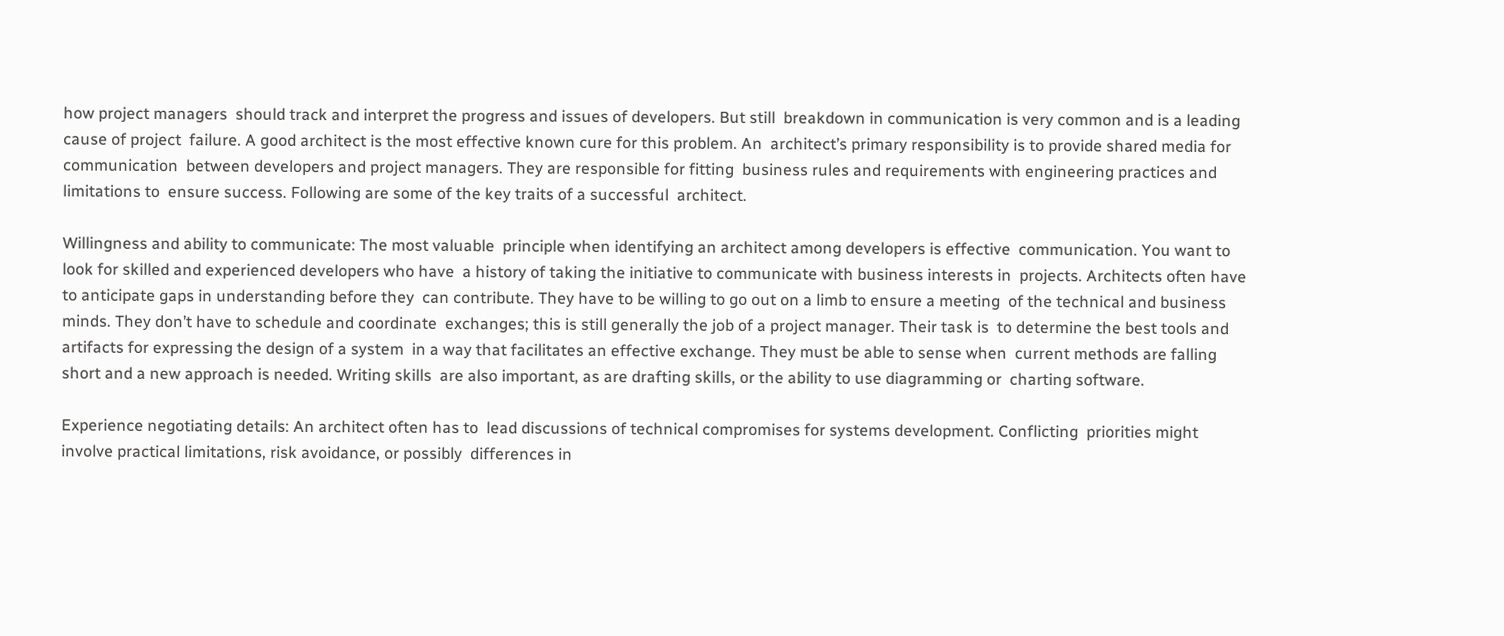how project managers  should track and interpret the progress and issues of developers. But still  breakdown in communication is very common and is a leading cause of project  failure. A good architect is the most effective known cure for this problem. An  architect’s primary responsibility is to provide shared media for communication  between developers and project managers. They are responsible for fitting  business rules and requirements with engineering practices and limitations to  ensure success. Following are some of the key traits of a successful  architect.

Willingness and ability to communicate: The most valuable  principle when identifying an architect among developers is effective  communication. You want to look for skilled and experienced developers who have  a history of taking the initiative to communicate with business interests in  projects. Architects often have to anticipate gaps in understanding before they  can contribute. They have to be willing to go out on a limb to ensure a meeting  of the technical and business minds. They don’t have to schedule and coordinate  exchanges; this is still generally the job of a project manager. Their task is  to determine the best tools and artifacts for expressing the design of a system  in a way that facilitates an effective exchange. They must be able to sense when  current methods are falling short and a new approach is needed. Writing skills  are also important, as are drafting skills, or the ability to use diagramming or  charting software.

Experience negotiating details: An architect often has to  lead discussions of technical compromises for systems development. Conflicting  priorities might involve practical limitations, risk avoidance, or possibly  differences in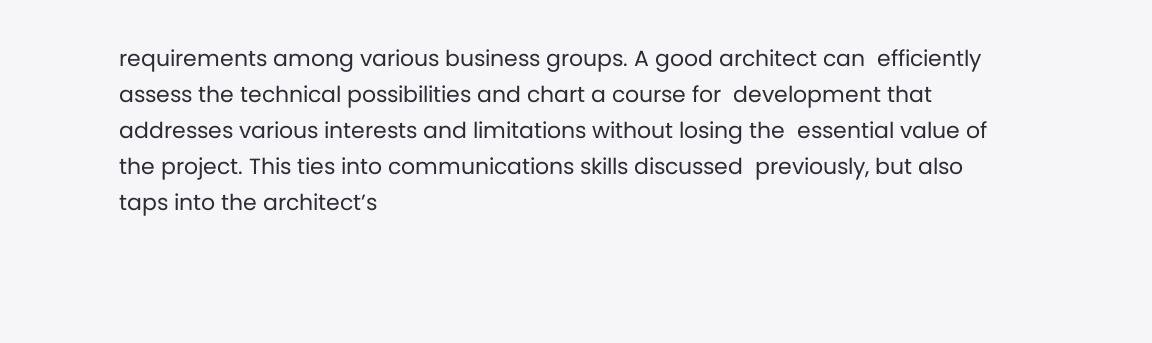requirements among various business groups. A good architect can  efficiently assess the technical possibilities and chart a course for  development that addresses various interests and limitations without losing the  essential value of the project. This ties into communications skills discussed  previously, but also taps into the architect’s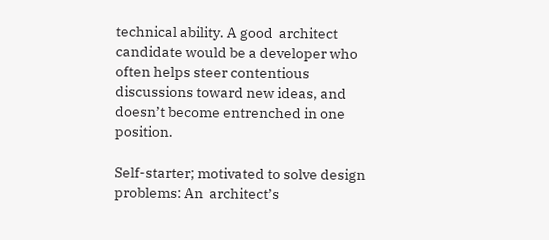technical ability. A good  architect candidate would be a developer who often helps steer contentious  discussions toward new ideas, and doesn’t become entrenched in one position.

Self-starter; motivated to solve design problems: An  architect’s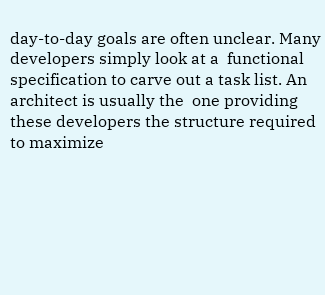day-to-day goals are often unclear. Many developers simply look at a  functional specification to carve out a task list. An architect is usually the  one providing these developers the structure required to maximize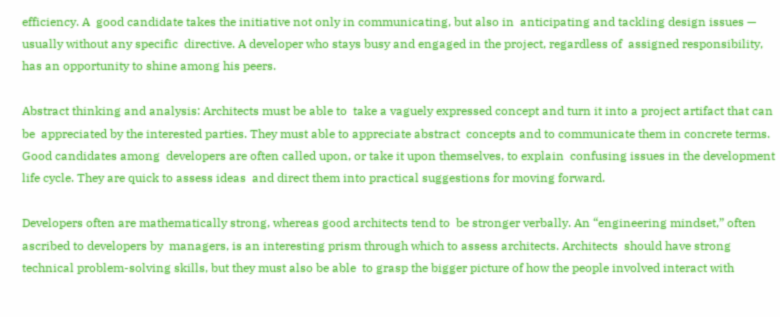efficiency. A  good candidate takes the initiative not only in communicating, but also in  anticipating and tackling design issues — usually without any specific  directive. A developer who stays busy and engaged in the project, regardless of  assigned responsibility, has an opportunity to shine among his peers.

Abstract thinking and analysis: Architects must be able to  take a vaguely expressed concept and turn it into a project artifact that can be  appreciated by the interested parties. They must able to appreciate abstract  concepts and to communicate them in concrete terms. Good candidates among  developers are often called upon, or take it upon themselves, to explain  confusing issues in the development life cycle. They are quick to assess ideas  and direct them into practical suggestions for moving forward.

Developers often are mathematically strong, whereas good architects tend to  be stronger verbally. An “engineering mindset,” often ascribed to developers by  managers, is an interesting prism through which to assess architects. Architects  should have strong technical problem-solving skills, but they must also be able  to grasp the bigger picture of how the people involved interact with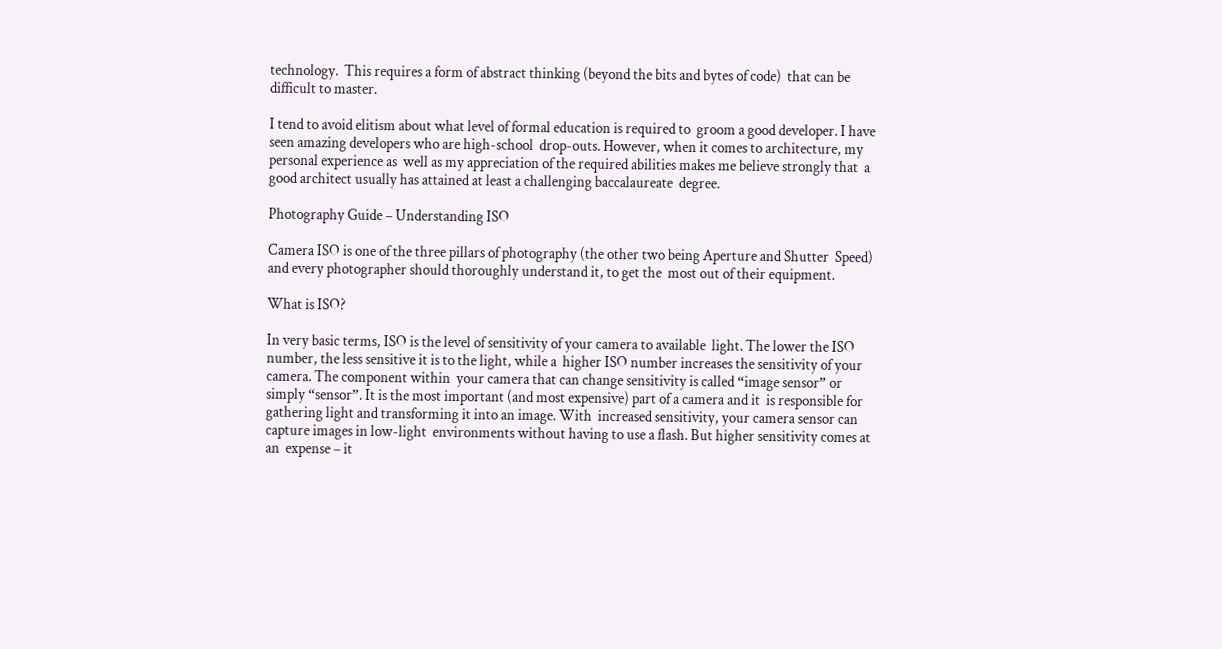technology.  This requires a form of abstract thinking (beyond the bits and bytes of code)  that can be difficult to master.

I tend to avoid elitism about what level of formal education is required to  groom a good developer. I have seen amazing developers who are high-school  drop-outs. However, when it comes to architecture, my personal experience as  well as my appreciation of the required abilities makes me believe strongly that  a good architect usually has attained at least a challenging baccalaureate  degree.

Photography Guide – Understanding ISO

Camera ISO is one of the three pillars of photography (the other two being Aperture and Shutter  Speed) and every photographer should thoroughly understand it, to get the  most out of their equipment.

What is ISO?

In very basic terms, ISO is the level of sensitivity of your camera to available  light. The lower the ISO number, the less sensitive it is to the light, while a  higher ISO number increases the sensitivity of your camera. The component within  your camera that can change sensitivity is called “image sensor” or simply “sensor”. It is the most important (and most expensive) part of a camera and it  is responsible for gathering light and transforming it into an image. With  increased sensitivity, your camera sensor can capture images in low-light  environments without having to use a flash. But higher sensitivity comes at an  expense – it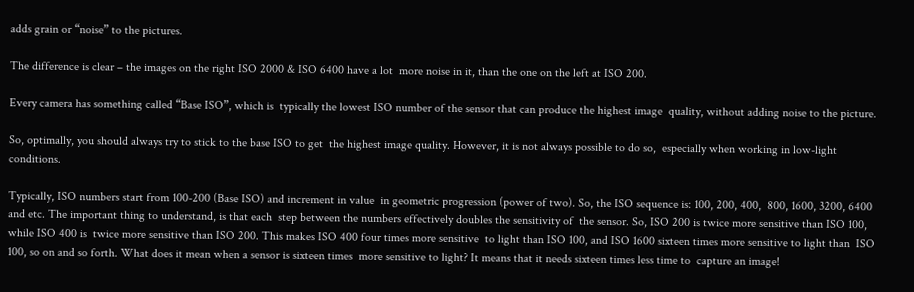adds grain or “noise” to the pictures.

The difference is clear – the images on the right ISO 2000 & ISO 6400 have a lot  more noise in it, than the one on the left at ISO 200.

Every camera has something called “Base ISO”, which is  typically the lowest ISO number of the sensor that can produce the highest image  quality, without adding noise to the picture.

So, optimally, you should always try to stick to the base ISO to get  the highest image quality. However, it is not always possible to do so,  especially when working in low-light conditions.

Typically, ISO numbers start from 100-200 (Base ISO) and increment in value  in geometric progression (power of two). So, the ISO sequence is: 100, 200, 400,  800, 1600, 3200, 6400 and etc. The important thing to understand, is that each  step between the numbers effectively doubles the sensitivity of  the sensor. So, ISO 200 is twice more sensitive than ISO 100, while ISO 400 is  twice more sensitive than ISO 200. This makes ISO 400 four times more sensitive  to light than ISO 100, and ISO 1600 sixteen times more sensitive to light than  ISO 100, so on and so forth. What does it mean when a sensor is sixteen times  more sensitive to light? It means that it needs sixteen times less time to  capture an image!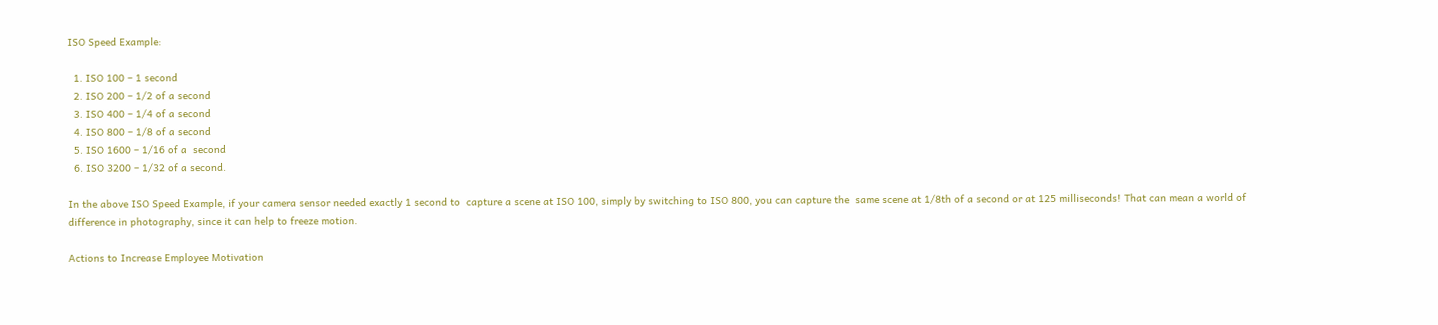ISO Speed Example:

  1. ISO 100 – 1 second
  2. ISO 200 – 1/2 of a second
  3. ISO 400 – 1/4 of a second
  4. ISO 800 – 1/8 of a second
  5. ISO 1600 – 1/16 of a  second
  6. ISO 3200 – 1/32 of a second.

In the above ISO Speed Example, if your camera sensor needed exactly 1 second to  capture a scene at ISO 100, simply by switching to ISO 800, you can capture the  same scene at 1/8th of a second or at 125 milliseconds! That can mean a world of  difference in photography, since it can help to freeze motion.

Actions to Increase Employee Motivation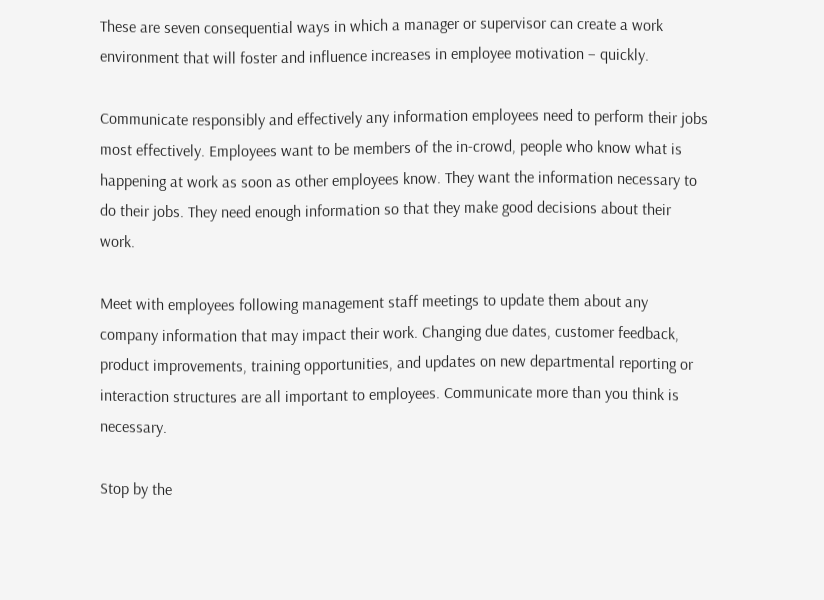These are seven consequential ways in which a manager or supervisor can create a work environment that will foster and influence increases in employee motivation – quickly.

Communicate responsibly and effectively any information employees need to perform their jobs most effectively. Employees want to be members of the in-crowd, people who know what is happening at work as soon as other employees know. They want the information necessary to do their jobs. They need enough information so that they make good decisions about their work.

Meet with employees following management staff meetings to update them about any company information that may impact their work. Changing due dates, customer feedback, product improvements, training opportunities, and updates on new departmental reporting or interaction structures are all important to employees. Communicate more than you think is necessary.

Stop by the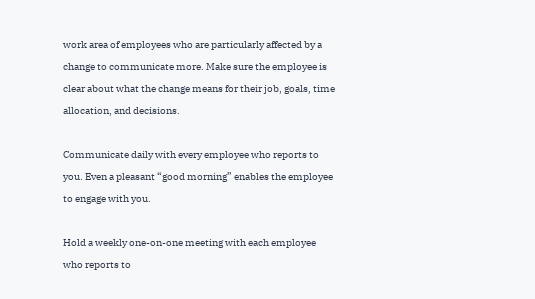work area of employees who are particularly affected by a change to communicate more. Make sure the employee is clear about what the change means for their job, goals, time allocation, and decisions.

Communicate daily with every employee who reports to you. Even a pleasant “good morning” enables the employee to engage with you.

Hold a weekly one-on-one meeting with each employee who reports to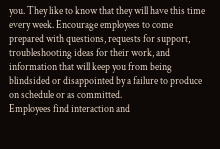you. They like to know that they will have this time every week. Encourage employees to come prepared with questions, requests for support, troubleshooting ideas for their work, and information that will keep you from being blindsided or disappointed by a failure to produce on schedule or as committed.
Employees find interaction and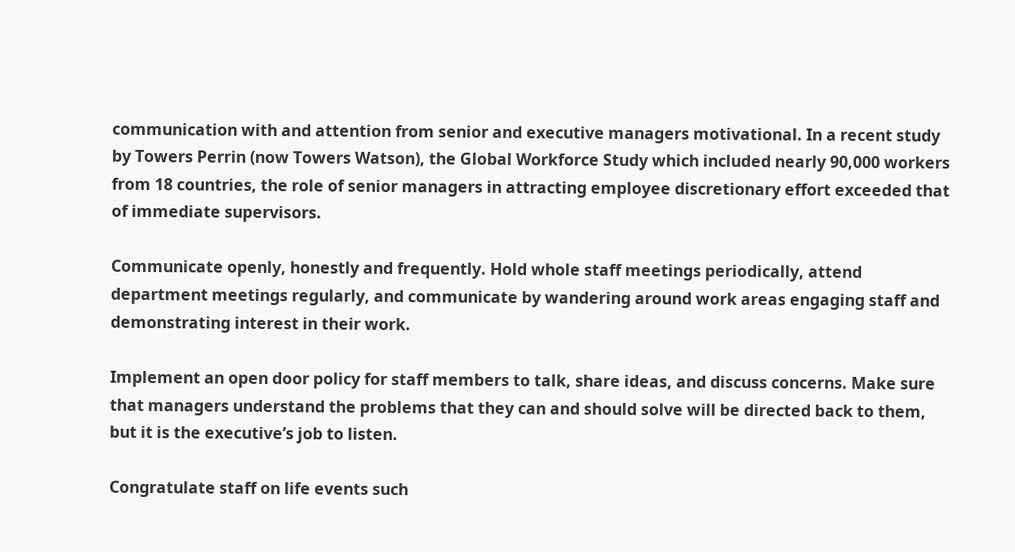communication with and attention from senior and executive managers motivational. In a recent study by Towers Perrin (now Towers Watson), the Global Workforce Study which included nearly 90,000 workers from 18 countries, the role of senior managers in attracting employee discretionary effort exceeded that of immediate supervisors.

Communicate openly, honestly and frequently. Hold whole staff meetings periodically, attend department meetings regularly, and communicate by wandering around work areas engaging staff and demonstrating interest in their work.

Implement an open door policy for staff members to talk, share ideas, and discuss concerns. Make sure that managers understand the problems that they can and should solve will be directed back to them, but it is the executive’s job to listen.

Congratulate staff on life events such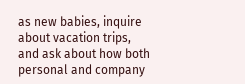as new babies, inquire about vacation trips, and ask about how both personal and company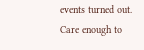events turned out. Care enough to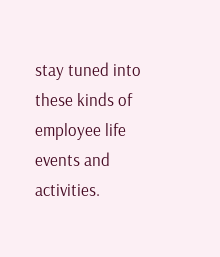stay tuned into these kinds of employee life events and activities.